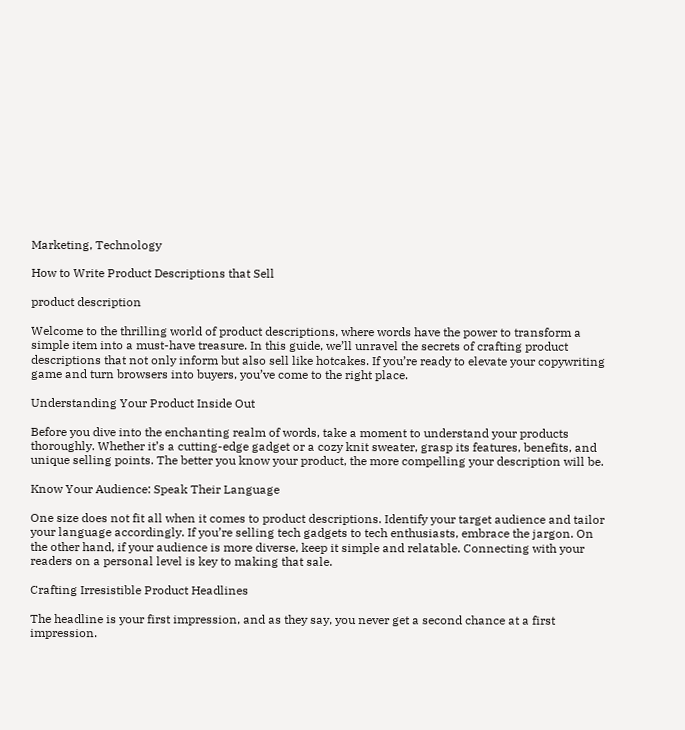Marketing, Technology

How to Write Product Descriptions that Sell

product description

Welcome to the thrilling world of product descriptions, where words have the power to transform a simple item into a must-have treasure. In this guide, we’ll unravel the secrets of crafting product descriptions that not only inform but also sell like hotcakes. If you’re ready to elevate your copywriting game and turn browsers into buyers, you’ve come to the right place.

Understanding Your Product Inside Out

Before you dive into the enchanting realm of words, take a moment to understand your products thoroughly. Whether it’s a cutting-edge gadget or a cozy knit sweater, grasp its features, benefits, and unique selling points. The better you know your product, the more compelling your description will be.

Know Your Audience: Speak Their Language

One size does not fit all when it comes to product descriptions. Identify your target audience and tailor your language accordingly. If you’re selling tech gadgets to tech enthusiasts, embrace the jargon. On the other hand, if your audience is more diverse, keep it simple and relatable. Connecting with your readers on a personal level is key to making that sale.

Crafting Irresistible Product Headlines

The headline is your first impression, and as they say, you never get a second chance at a first impression.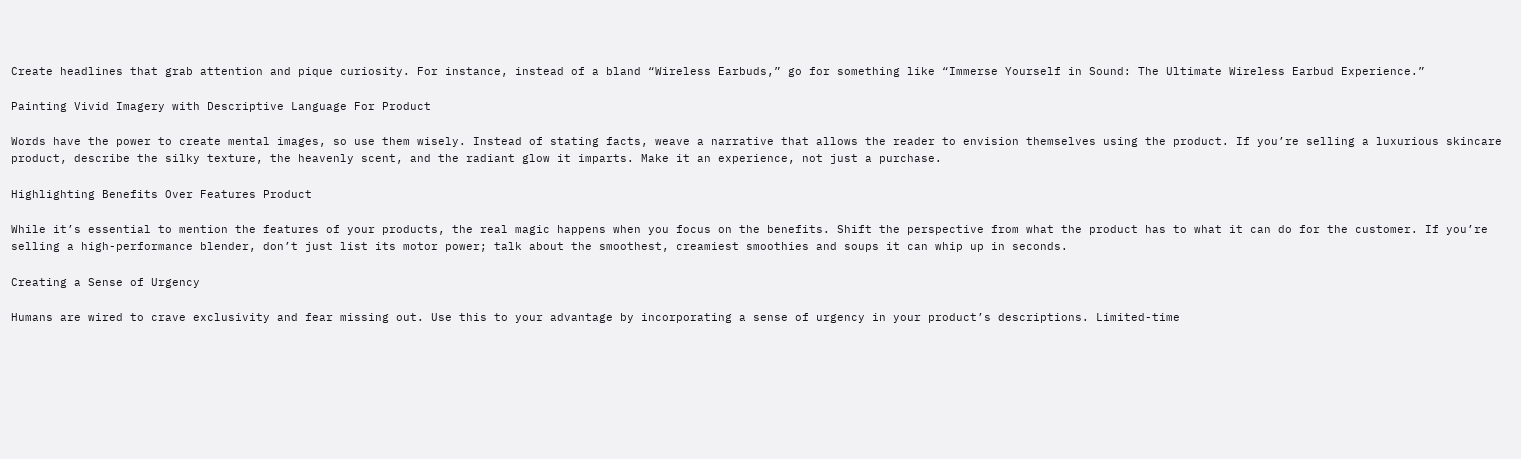Create headlines that grab attention and pique curiosity. For instance, instead of a bland “Wireless Earbuds,” go for something like “Immerse Yourself in Sound: The Ultimate Wireless Earbud Experience.”

Painting Vivid Imagery with Descriptive Language For Product

Words have the power to create mental images, so use them wisely. Instead of stating facts, weave a narrative that allows the reader to envision themselves using the product. If you’re selling a luxurious skincare product, describe the silky texture, the heavenly scent, and the radiant glow it imparts. Make it an experience, not just a purchase.

Highlighting Benefits Over Features Product

While it’s essential to mention the features of your products, the real magic happens when you focus on the benefits. Shift the perspective from what the product has to what it can do for the customer. If you’re selling a high-performance blender, don’t just list its motor power; talk about the smoothest, creamiest smoothies and soups it can whip up in seconds.

Creating a Sense of Urgency

Humans are wired to crave exclusivity and fear missing out. Use this to your advantage by incorporating a sense of urgency in your product’s descriptions. Limited-time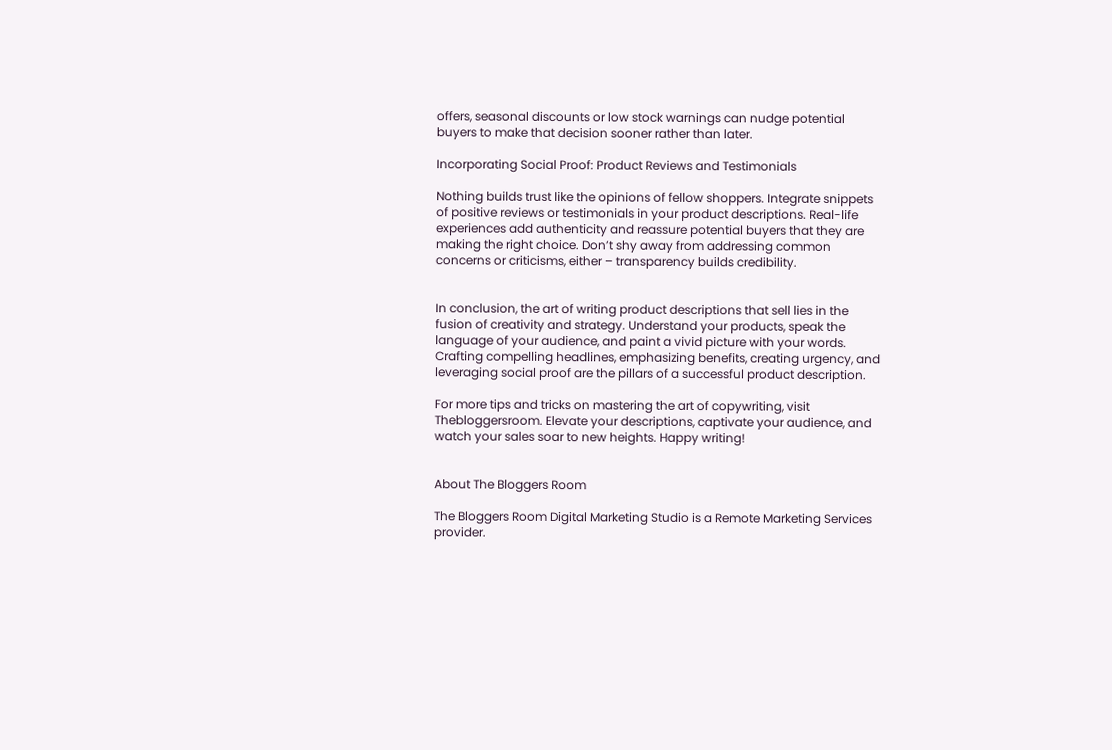offers, seasonal discounts or low stock warnings can nudge potential buyers to make that decision sooner rather than later.

Incorporating Social Proof: Product Reviews and Testimonials

Nothing builds trust like the opinions of fellow shoppers. Integrate snippets of positive reviews or testimonials in your product descriptions. Real-life experiences add authenticity and reassure potential buyers that they are making the right choice. Don’t shy away from addressing common concerns or criticisms, either – transparency builds credibility.


In conclusion, the art of writing product descriptions that sell lies in the fusion of creativity and strategy. Understand your products, speak the language of your audience, and paint a vivid picture with your words. Crafting compelling headlines, emphasizing benefits, creating urgency, and leveraging social proof are the pillars of a successful product description.

For more tips and tricks on mastering the art of copywriting, visit Thebloggersroom. Elevate your descriptions, captivate your audience, and watch your sales soar to new heights. Happy writing!


About The Bloggers Room

The Bloggers Room Digital Marketing Studio is a Remote Marketing Services provider.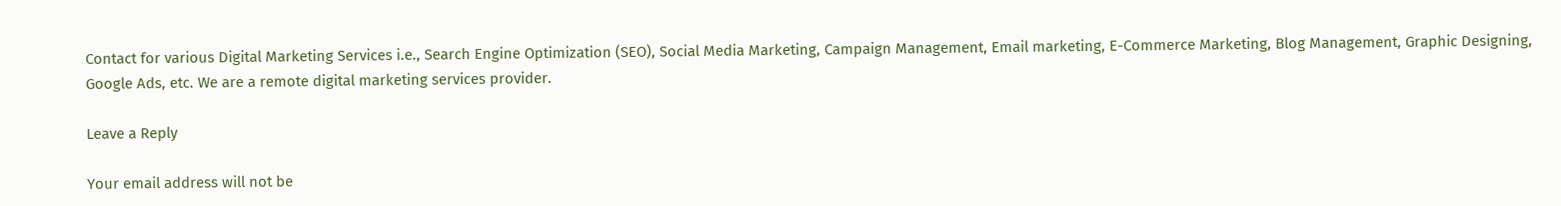Contact for various Digital Marketing Services i.e., Search Engine Optimization (SEO), Social Media Marketing, Campaign Management, Email marketing, E-Commerce Marketing, Blog Management, Graphic Designing, Google Ads, etc. We are a remote digital marketing services provider.

Leave a Reply

Your email address will not be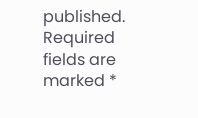published. Required fields are marked *